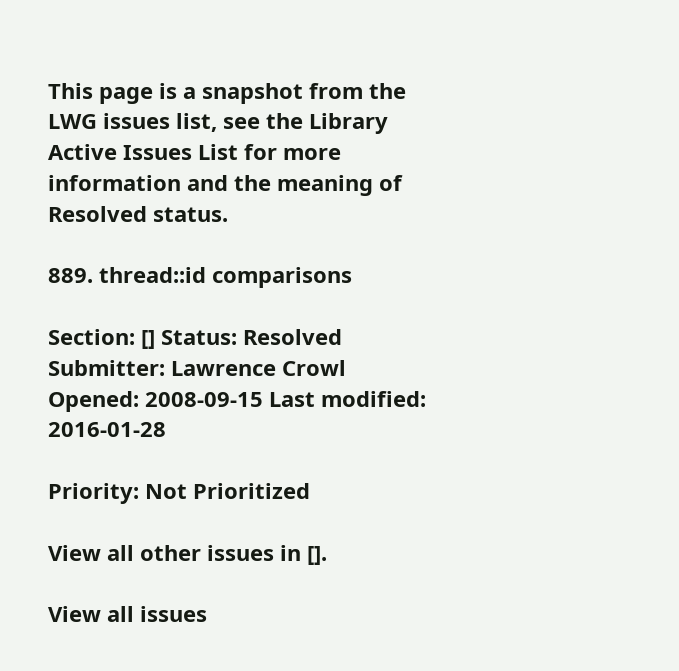This page is a snapshot from the LWG issues list, see the Library Active Issues List for more information and the meaning of Resolved status.

889. thread::id comparisons

Section: [] Status: Resolved Submitter: Lawrence Crowl Opened: 2008-09-15 Last modified: 2016-01-28

Priority: Not Prioritized

View all other issues in [].

View all issues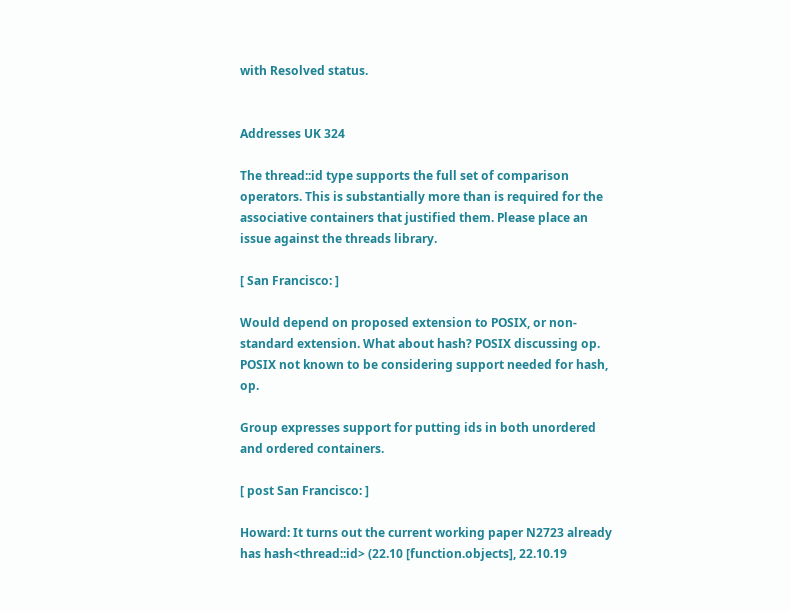with Resolved status.


Addresses UK 324

The thread::id type supports the full set of comparison operators. This is substantially more than is required for the associative containers that justified them. Please place an issue against the threads library.

[ San Francisco: ]

Would depend on proposed extension to POSIX, or non-standard extension. What about hash? POSIX discussing op. POSIX not known to be considering support needed for hash, op.

Group expresses support for putting ids in both unordered and ordered containers.

[ post San Francisco: ]

Howard: It turns out the current working paper N2723 already has hash<thread::id> (22.10 [function.objects], 22.10.19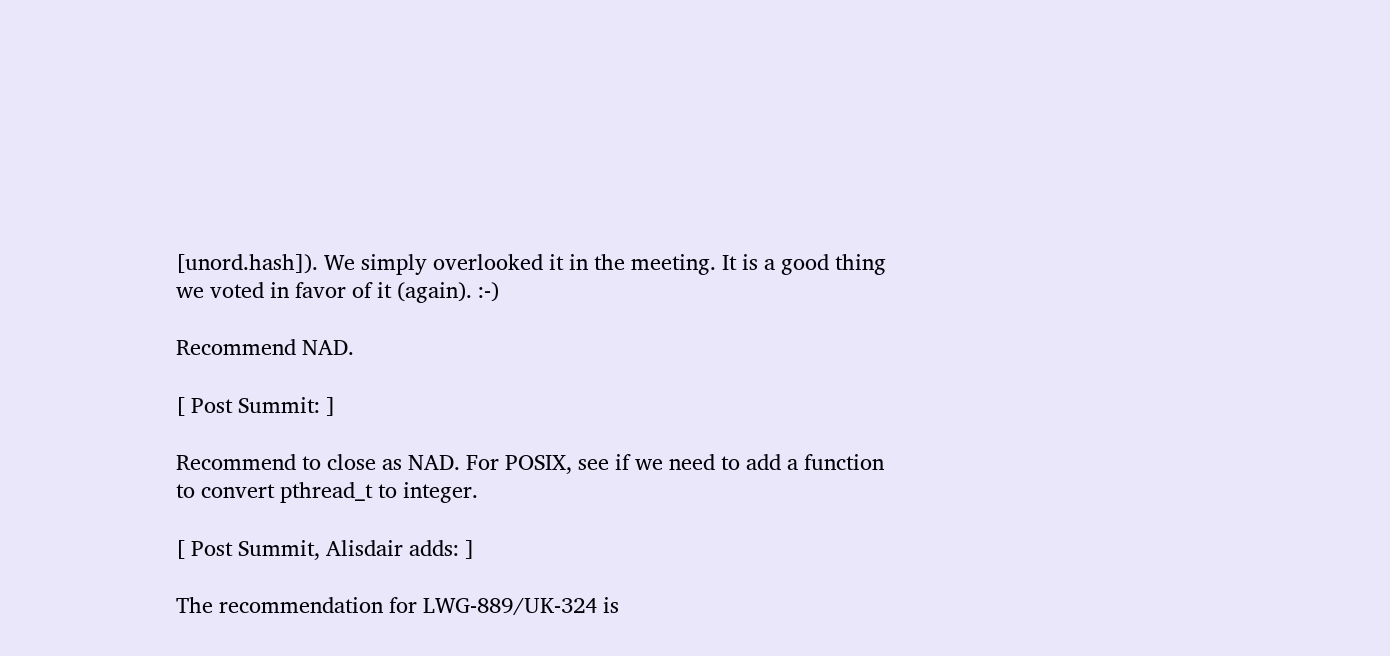[unord.hash]). We simply overlooked it in the meeting. It is a good thing we voted in favor of it (again). :-)

Recommend NAD.

[ Post Summit: ]

Recommend to close as NAD. For POSIX, see if we need to add a function to convert pthread_t to integer.

[ Post Summit, Alisdair adds: ]

The recommendation for LWG-889/UK-324 is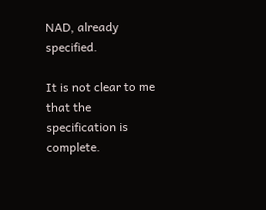NAD, already specified.

It is not clear to me that the specification is complete.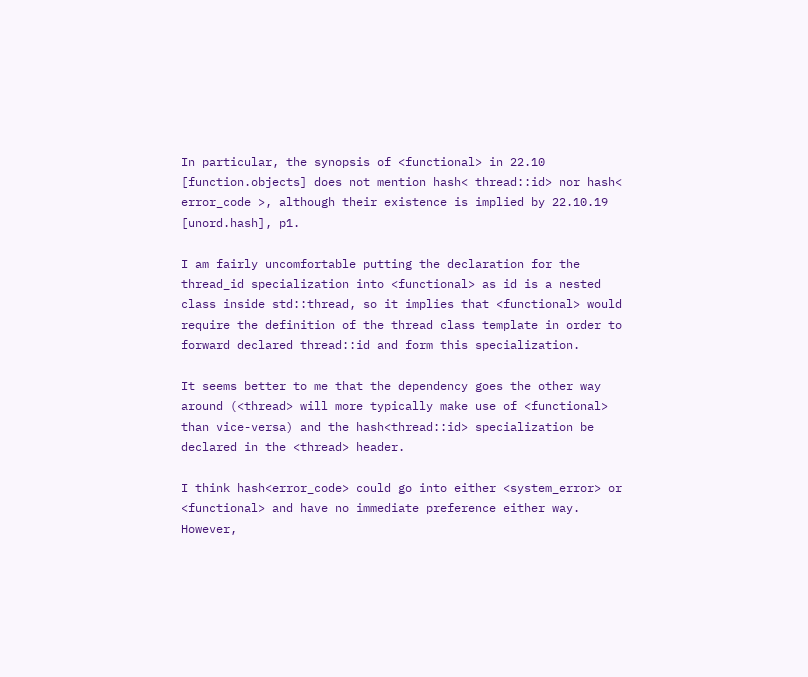In particular, the synopsis of <functional> in 22.10 [function.objects] does not mention hash< thread::id> nor hash< error_code >, although their existence is implied by 22.10.19 [unord.hash], p1.

I am fairly uncomfortable putting the declaration for the thread_id specialization into <functional> as id is a nested class inside std::thread, so it implies that <functional> would require the definition of the thread class template in order to forward declared thread::id and form this specialization.

It seems better to me that the dependency goes the other way around (<thread> will more typically make use of <functional> than vice-versa) and the hash<thread::id> specialization be declared in the <thread> header.

I think hash<error_code> could go into either <system_error> or <functional> and have no immediate preference either way. However,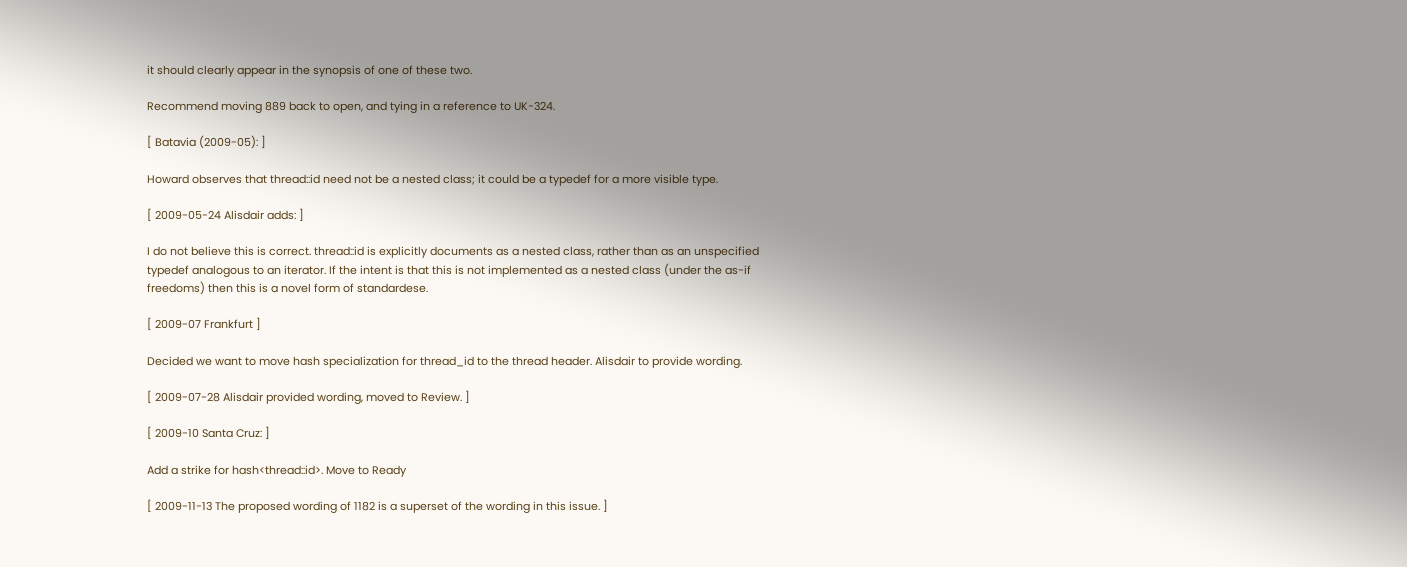it should clearly appear in the synopsis of one of these two.

Recommend moving 889 back to open, and tying in a reference to UK-324.

[ Batavia (2009-05): ]

Howard observes that thread::id need not be a nested class; it could be a typedef for a more visible type.

[ 2009-05-24 Alisdair adds: ]

I do not believe this is correct. thread::id is explicitly documents as a nested class, rather than as an unspecified typedef analogous to an iterator. If the intent is that this is not implemented as a nested class (under the as-if freedoms) then this is a novel form of standardese.

[ 2009-07 Frankfurt ]

Decided we want to move hash specialization for thread_id to the thread header. Alisdair to provide wording.

[ 2009-07-28 Alisdair provided wording, moved to Review. ]

[ 2009-10 Santa Cruz: ]

Add a strike for hash<thread::id>. Move to Ready

[ 2009-11-13 The proposed wording of 1182 is a superset of the wording in this issue. ]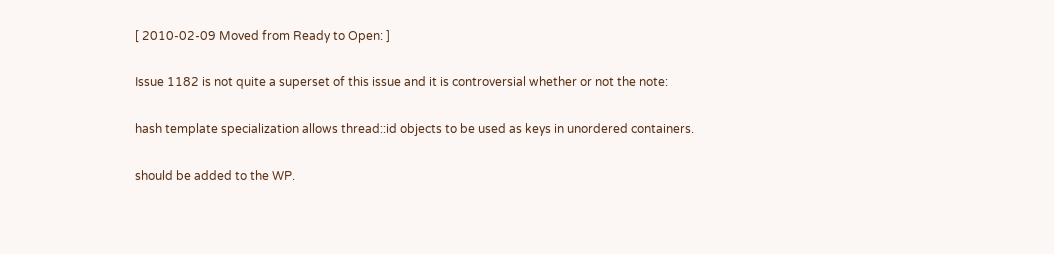[ 2010-02-09 Moved from Ready to Open: ]

Issue 1182 is not quite a superset of this issue and it is controversial whether or not the note:

hash template specialization allows thread::id objects to be used as keys in unordered containers.

should be added to the WP.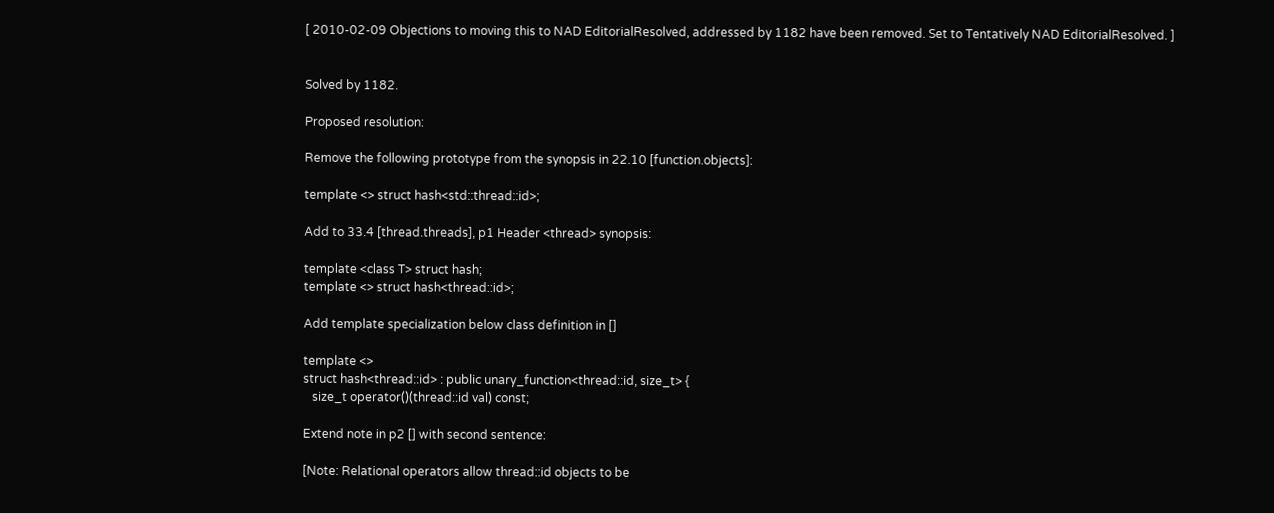[ 2010-02-09 Objections to moving this to NAD EditorialResolved, addressed by 1182 have been removed. Set to Tentatively NAD EditorialResolved. ]


Solved by 1182.

Proposed resolution:

Remove the following prototype from the synopsis in 22.10 [function.objects]:

template <> struct hash<std::thread::id>;

Add to 33.4 [thread.threads], p1 Header <thread> synopsis:

template <class T> struct hash;
template <> struct hash<thread::id>;

Add template specialization below class definition in []

template <>
struct hash<thread::id> : public unary_function<thread::id, size_t> {
   size_t operator()(thread::id val) const;

Extend note in p2 [] with second sentence:

[Note: Relational operators allow thread::id objects to be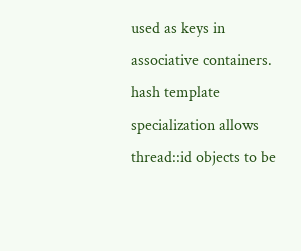used as keys in associative containers. hash template specialization allows thread::id objects to be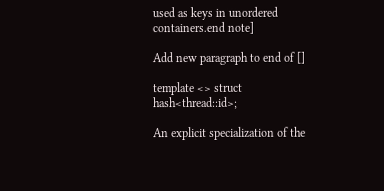used as keys in unordered containers.end note]

Add new paragraph to end of []

template <> struct hash<thread::id>;

An explicit specialization of the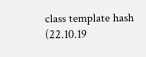class template hash (22.10.19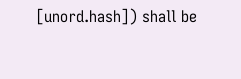[unord.hash]) shall be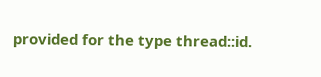provided for the type thread::id.